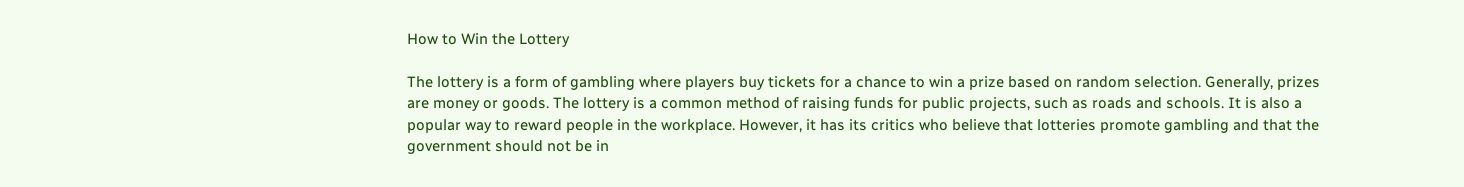How to Win the Lottery

The lottery is a form of gambling where players buy tickets for a chance to win a prize based on random selection. Generally, prizes are money or goods. The lottery is a common method of raising funds for public projects, such as roads and schools. It is also a popular way to reward people in the workplace. However, it has its critics who believe that lotteries promote gambling and that the government should not be in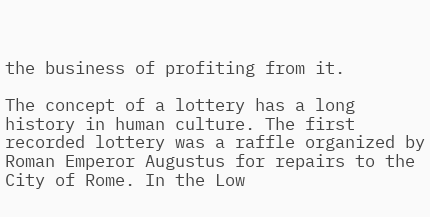the business of profiting from it.

The concept of a lottery has a long history in human culture. The first recorded lottery was a raffle organized by Roman Emperor Augustus for repairs to the City of Rome. In the Low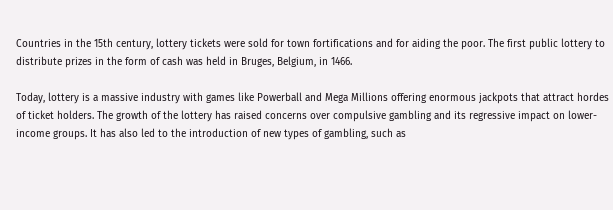Countries in the 15th century, lottery tickets were sold for town fortifications and for aiding the poor. The first public lottery to distribute prizes in the form of cash was held in Bruges, Belgium, in 1466.

Today, lottery is a massive industry with games like Powerball and Mega Millions offering enormous jackpots that attract hordes of ticket holders. The growth of the lottery has raised concerns over compulsive gambling and its regressive impact on lower-income groups. It has also led to the introduction of new types of gambling, such as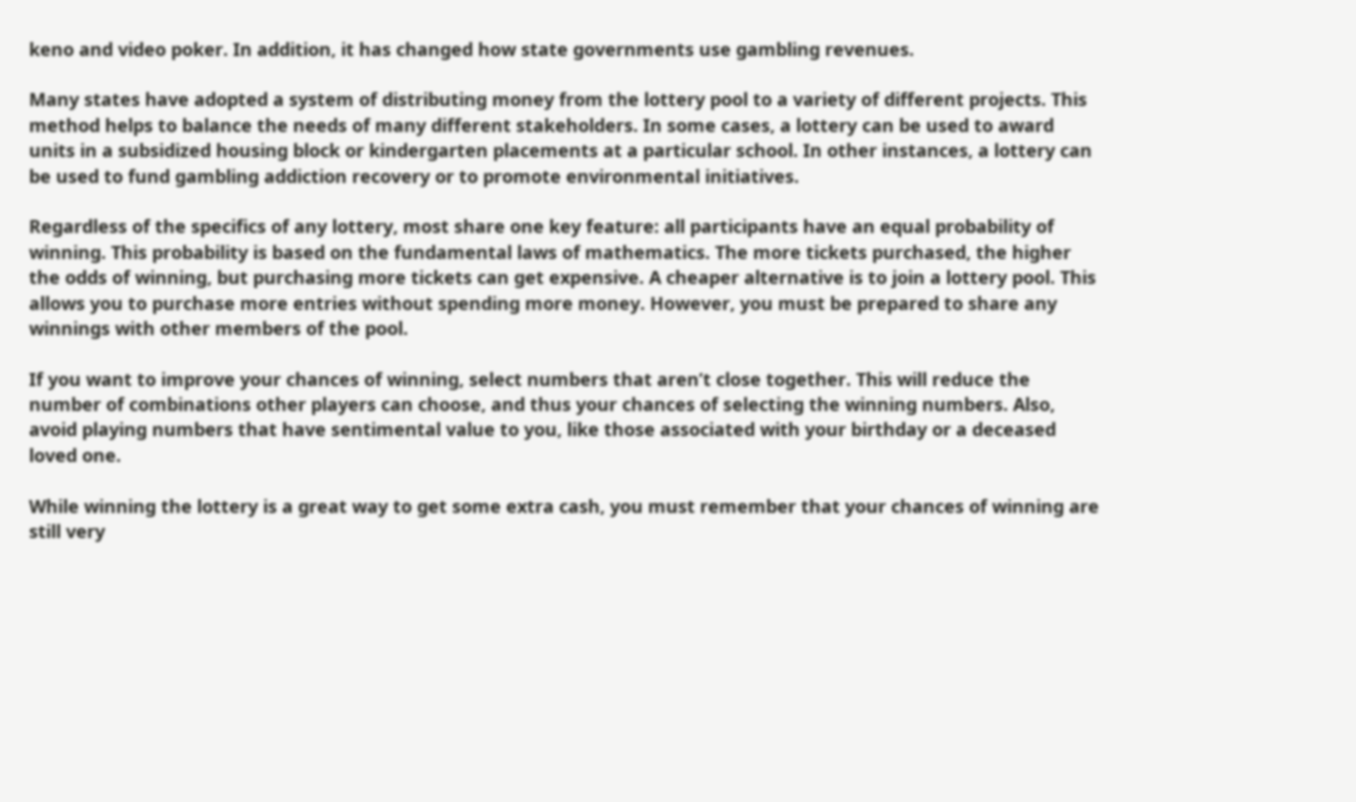keno and video poker. In addition, it has changed how state governments use gambling revenues.

Many states have adopted a system of distributing money from the lottery pool to a variety of different projects. This method helps to balance the needs of many different stakeholders. In some cases, a lottery can be used to award units in a subsidized housing block or kindergarten placements at a particular school. In other instances, a lottery can be used to fund gambling addiction recovery or to promote environmental initiatives.

Regardless of the specifics of any lottery, most share one key feature: all participants have an equal probability of winning. This probability is based on the fundamental laws of mathematics. The more tickets purchased, the higher the odds of winning, but purchasing more tickets can get expensive. A cheaper alternative is to join a lottery pool. This allows you to purchase more entries without spending more money. However, you must be prepared to share any winnings with other members of the pool.

If you want to improve your chances of winning, select numbers that aren’t close together. This will reduce the number of combinations other players can choose, and thus your chances of selecting the winning numbers. Also, avoid playing numbers that have sentimental value to you, like those associated with your birthday or a deceased loved one.

While winning the lottery is a great way to get some extra cash, you must remember that your chances of winning are still very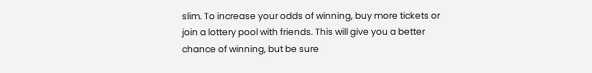slim. To increase your odds of winning, buy more tickets or join a lottery pool with friends. This will give you a better chance of winning, but be sure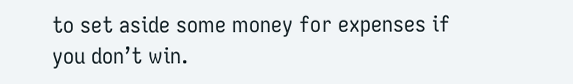to set aside some money for expenses if you don’t win.